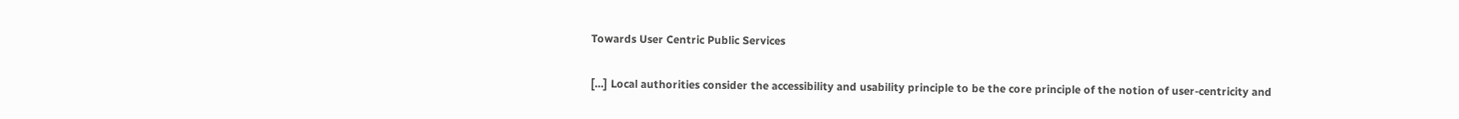Towards User Centric Public Services

[...] Local authorities consider the accessibility and usability principle to be the core principle of the notion of user-centricity and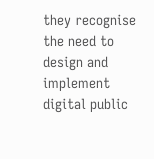they recognise the need to design and implement digital public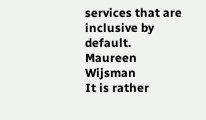services that are inclusive by default.
Maureen Wijsman
It is rather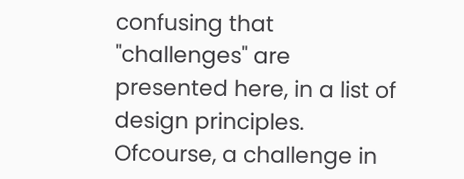confusing that "challenges" are presented here, in a list of design principles. Ofcourse, a challenge in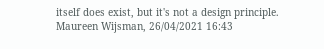itself does exist, but it's not a design principle.
Maureen Wijsman, 26/04/2021 16:43